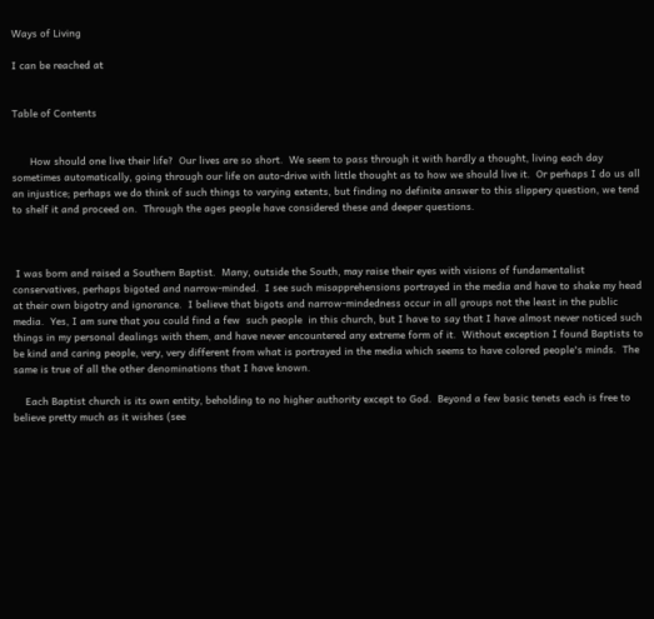Ways of Living

I can be reached at


Table of Contents


      How should one live their life?  Our lives are so short.  We seem to pass through it with hardly a thought, living each day sometimes automatically, going through our life on auto-drive with little thought as to how we should live it.  Or perhaps I do us all an injustice; perhaps we do think of such things to varying extents, but finding no definite answer to this slippery question, we tend to shelf it and proceed on.  Through the ages people have considered these and deeper questions.



 I was born and raised a Southern Baptist.  Many, outside the South, may raise their eyes with visions of fundamentalist conservatives, perhaps bigoted and narrow-minded.  I see such misapprehensions portrayed in the media and have to shake my head at their own bigotry and ignorance.  I believe that bigots and narrow-mindedness occur in all groups not the least in the public media.  Yes, I am sure that you could find a few  such people  in this church, but I have to say that I have almost never noticed such things in my personal dealings with them, and have never encountered any extreme form of it.  Without exception I found Baptists to be kind and caring people, very, very different from what is portrayed in the media which seems to have colored people's minds.  The same is true of all the other denominations that I have known.

    Each Baptist church is its own entity, beholding to no higher authority except to God.  Beyond a few basic tenets each is free to believe pretty much as it wishes (see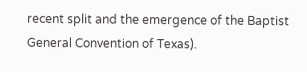recent split and the emergence of the Baptist General Convention of Texas).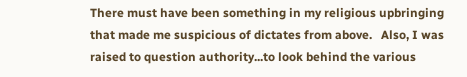There must have been something in my religious upbringing that made me suspicious of dictates from above.   Also, I was raised to question authority...to look behind the various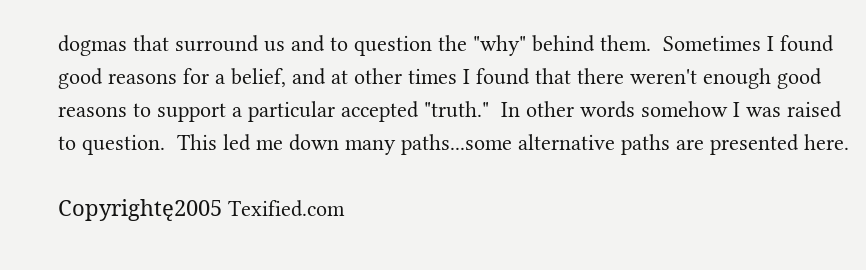dogmas that surround us and to question the "why" behind them.  Sometimes I found good reasons for a belief, and at other times I found that there weren't enough good reasons to support a particular accepted "truth."  In other words somehow I was raised to question.  This led me down many paths...some alternative paths are presented here.

Copyrightę2005 Texified.com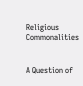Religious Commonalities


A Question of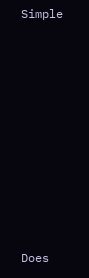Simple











Does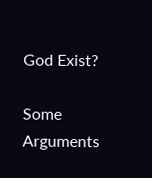God Exist?

Some Arguments